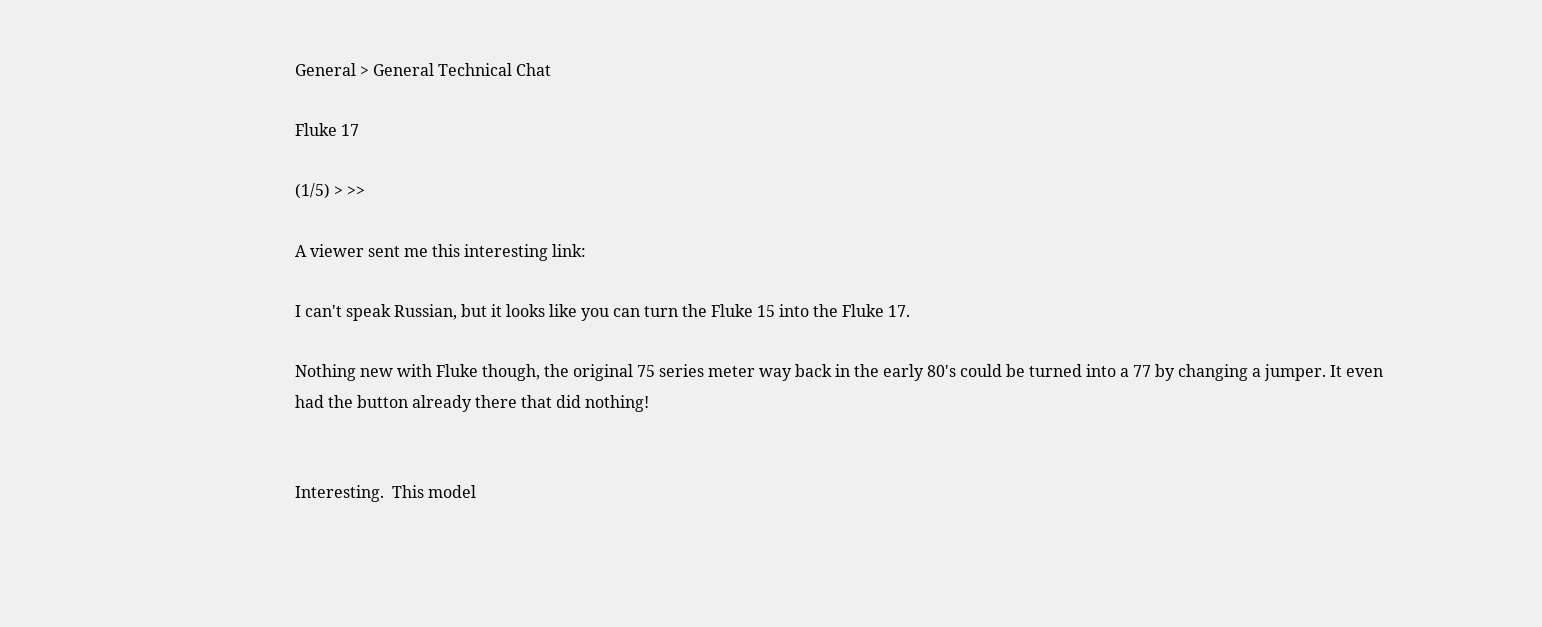General > General Technical Chat

Fluke 17

(1/5) > >>

A viewer sent me this interesting link:

I can't speak Russian, but it looks like you can turn the Fluke 15 into the Fluke 17.

Nothing new with Fluke though, the original 75 series meter way back in the early 80's could be turned into a 77 by changing a jumper. It even had the button already there that did nothing!


Interesting.  This model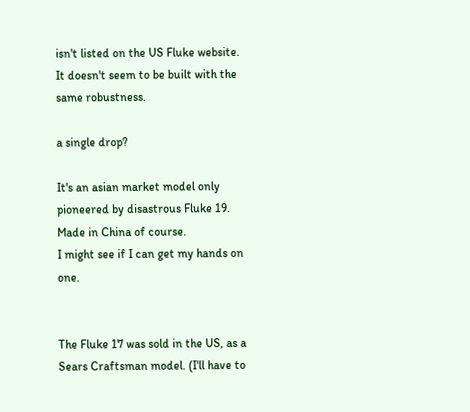isn't listed on the US Fluke website.  It doesn't seem to be built with the same robustness.

a single drop?

It's an asian market model only pioneered by disastrous Fluke 19. Made in China of course.
I might see if I can get my hands on one.


The Fluke 17 was sold in the US, as a Sears Craftsman model. (I'll have to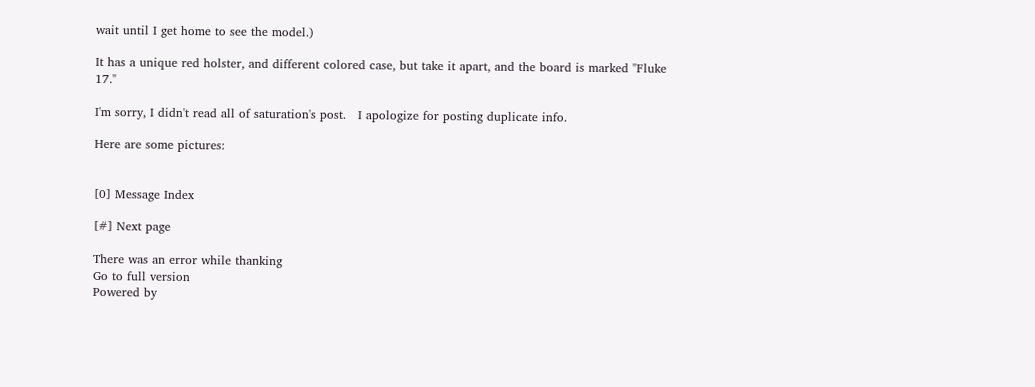wait until I get home to see the model.)

It has a unique red holster, and different colored case, but take it apart, and the board is marked "Fluke 17."

I'm sorry, I didn't read all of saturation's post.   I apologize for posting duplicate info.

Here are some pictures:


[0] Message Index

[#] Next page

There was an error while thanking
Go to full version
Powered by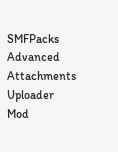SMFPacks Advanced Attachments Uploader Mod